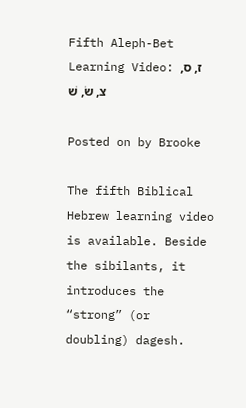Fifth Aleph-Bet Learning Video: ז, ס, צ, שׂ, שׁ

Posted on by Brooke

The fifth Biblical Hebrew learning video is available. Beside the sibilants, it introduces the “strong” (or doubling) dagesh.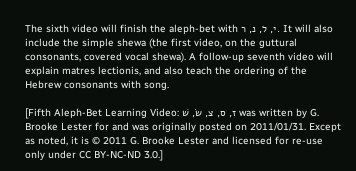The sixth video will finish the aleph-bet with י, ל, נ, ר. It will also include the simple shewa (the first video, on the guttural consonants, covered vocal shewa). A follow-up seventh video will explain matres lectionis, and also teach the ordering of the Hebrew consonants with song.

[Fifth Aleph-Bet Learning Video: ז, ס, צ, שׂ, שׁ was written by G. Brooke Lester for and was originally posted on 2011/01/31. Except as noted, it is © 2011 G. Brooke Lester and licensed for re-use only under CC BY-NC-ND 3.0.]